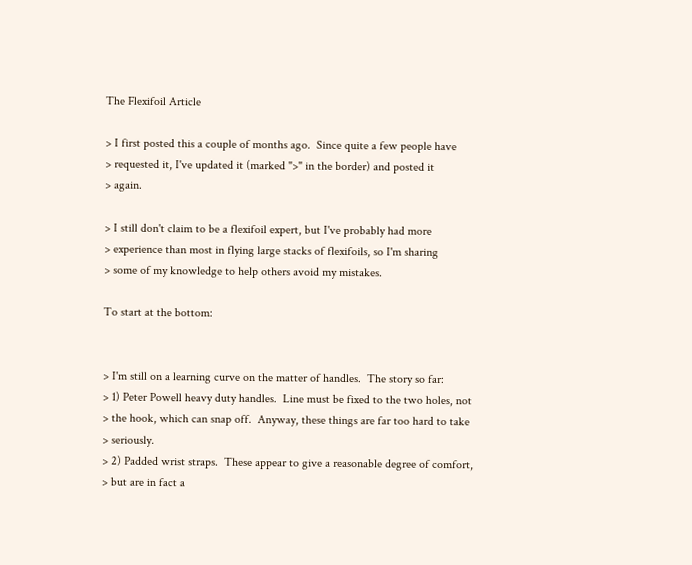The Flexifoil Article

> I first posted this a couple of months ago.  Since quite a few people have
> requested it, I've updated it (marked ">" in the border) and posted it
> again.

> I still don't claim to be a flexifoil expert, but I've probably had more
> experience than most in flying large stacks of flexifoils, so I'm sharing
> some of my knowledge to help others avoid my mistakes.

To start at the bottom:


> I'm still on a learning curve on the matter of handles.  The story so far:
> 1) Peter Powell heavy duty handles.  Line must be fixed to the two holes, not
> the hook, which can snap off.  Anyway, these things are far too hard to take
> seriously.
> 2) Padded wrist straps.  These appear to give a reasonable degree of comfort,
> but are in fact a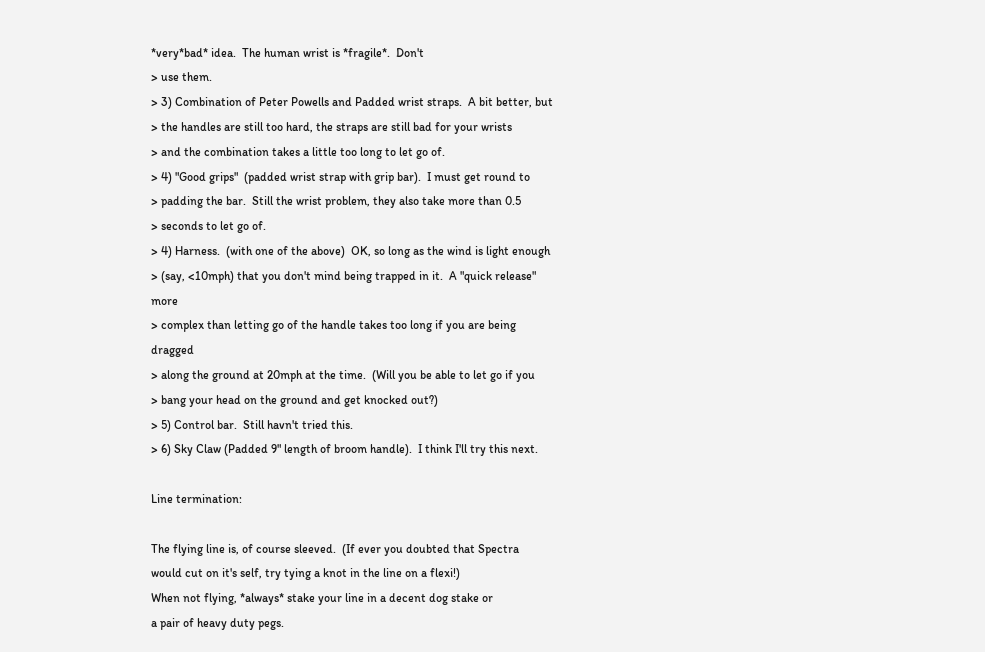*very*bad* idea.  The human wrist is *fragile*.  Don't
> use them.
> 3) Combination of Peter Powells and Padded wrist straps.  A bit better, but
> the handles are still too hard, the straps are still bad for your wrists
> and the combination takes a little too long to let go of.
> 4) "Good grips"  (padded wrist strap with grip bar).  I must get round to
> padding the bar.  Still the wrist problem, they also take more than 0.5
> seconds to let go of.
> 4) Harness.  (with one of the above)  OK, so long as the wind is light enough
> (say, <10mph) that you don't mind being trapped in it.  A "quick release" more
> complex than letting go of the handle takes too long if you are being dragged
> along the ground at 20mph at the time.  (Will you be able to let go if you
> bang your head on the ground and get knocked out?)
> 5) Control bar.  Still havn't tried this.
> 6) Sky Claw (Padded 9" length of broom handle).  I think I'll try this next.

Line termination:

The flying line is, of course sleeved.  (If ever you doubted that Spectra
would cut on it's self, try tying a knot in the line on a flexi!)
When not flying, *always* stake your line in a decent dog stake or
a pair of heavy duty pegs.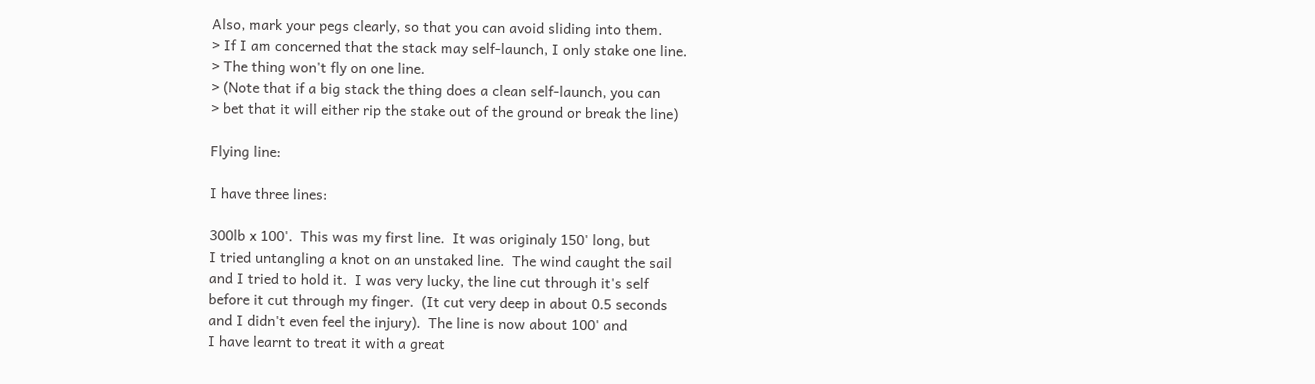Also, mark your pegs clearly, so that you can avoid sliding into them.
> If I am concerned that the stack may self-launch, I only stake one line.
> The thing won't fly on one line.
> (Note that if a big stack the thing does a clean self-launch, you can
> bet that it will either rip the stake out of the ground or break the line)

Flying line:

I have three lines:

300lb x 100'.  This was my first line.  It was originaly 150' long, but
I tried untangling a knot on an unstaked line.  The wind caught the sail
and I tried to hold it.  I was very lucky, the line cut through it's self
before it cut through my finger.  (It cut very deep in about 0.5 seconds
and I didn't even feel the injury).  The line is now about 100' and
I have learnt to treat it with a great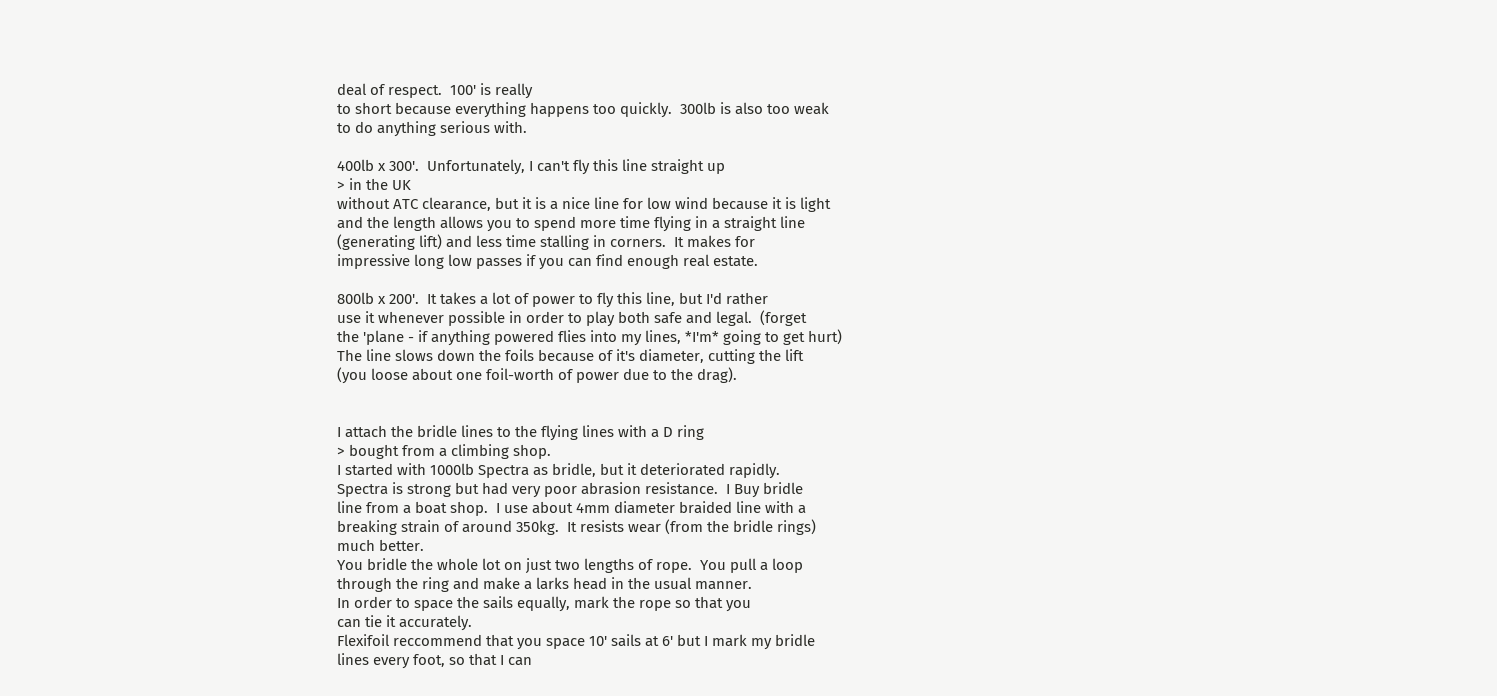deal of respect.  100' is really
to short because everything happens too quickly.  300lb is also too weak
to do anything serious with.

400lb x 300'.  Unfortunately, I can't fly this line straight up
> in the UK
without ATC clearance, but it is a nice line for low wind because it is light
and the length allows you to spend more time flying in a straight line
(generating lift) and less time stalling in corners.  It makes for
impressive long low passes if you can find enough real estate.

800lb x 200'.  It takes a lot of power to fly this line, but I'd rather
use it whenever possible in order to play both safe and legal.  (forget
the 'plane - if anything powered flies into my lines, *I'm* going to get hurt)
The line slows down the foils because of it's diameter, cutting the lift
(you loose about one foil-worth of power due to the drag).


I attach the bridle lines to the flying lines with a D ring
> bought from a climbing shop.
I started with 1000lb Spectra as bridle, but it deteriorated rapidly.
Spectra is strong but had very poor abrasion resistance.  I Buy bridle
line from a boat shop.  I use about 4mm diameter braided line with a
breaking strain of around 350kg.  It resists wear (from the bridle rings)
much better.
You bridle the whole lot on just two lengths of rope.  You pull a loop
through the ring and make a larks head in the usual manner.
In order to space the sails equally, mark the rope so that you
can tie it accurately.
Flexifoil reccommend that you space 10' sails at 6' but I mark my bridle
lines every foot, so that I can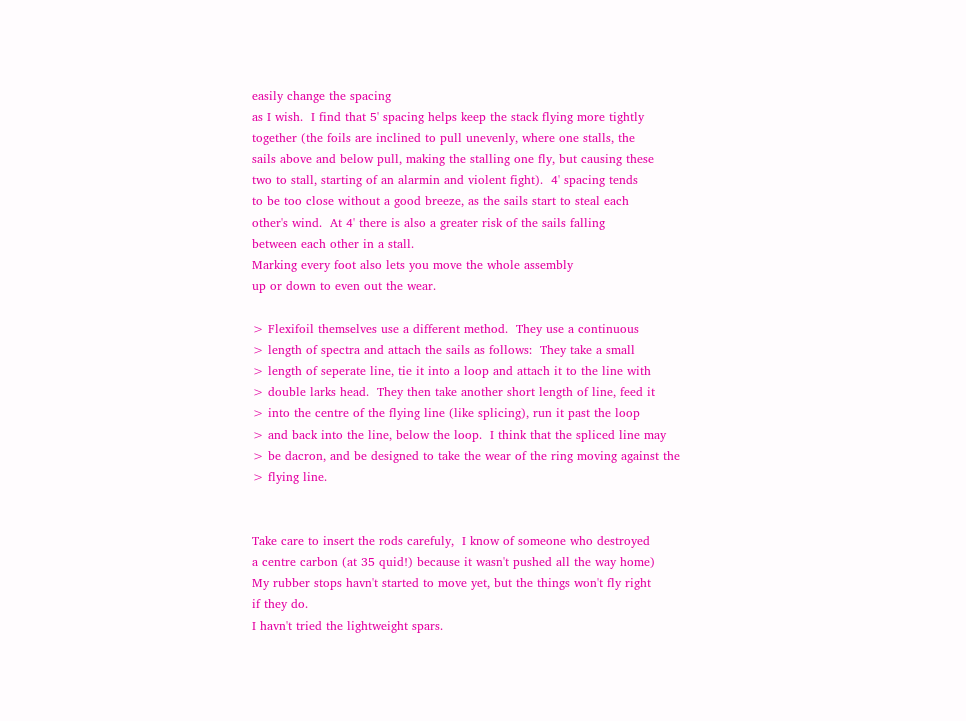easily change the spacing
as I wish.  I find that 5' spacing helps keep the stack flying more tightly
together (the foils are inclined to pull unevenly, where one stalls, the
sails above and below pull, making the stalling one fly, but causing these
two to stall, starting of an alarmin and violent fight).  4' spacing tends
to be too close without a good breeze, as the sails start to steal each
other's wind.  At 4' there is also a greater risk of the sails falling
between each other in a stall.
Marking every foot also lets you move the whole assembly
up or down to even out the wear.

> Flexifoil themselves use a different method.  They use a continuous
> length of spectra and attach the sails as follows:  They take a small
> length of seperate line, tie it into a loop and attach it to the line with
> double larks head.  They then take another short length of line, feed it
> into the centre of the flying line (like splicing), run it past the loop
> and back into the line, below the loop.  I think that the spliced line may
> be dacron, and be designed to take the wear of the ring moving against the
> flying line.


Take care to insert the rods carefuly,  I know of someone who destroyed
a centre carbon (at 35 quid!) because it wasn't pushed all the way home)
My rubber stops havn't started to move yet, but the things won't fly right
if they do.
I havn't tried the lightweight spars.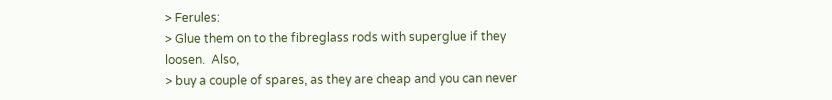> Ferules:
> Glue them on to the fibreglass rods with superglue if they loosen.  Also,
> buy a couple of spares, as they are cheap and you can never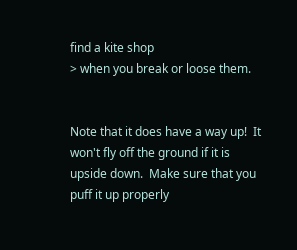find a kite shop
> when you break or loose them.


Note that it does have a way up!  It won't fly off the ground if it is
upside down.  Make sure that you puff it up properly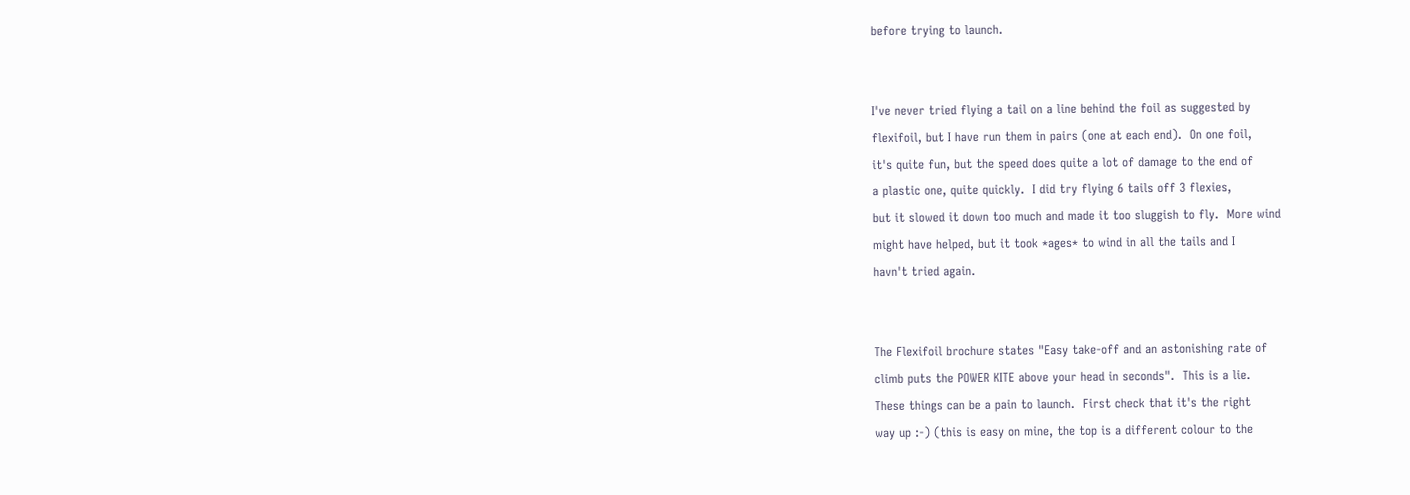before trying to launch.


I've never tried flying a tail on a line behind the foil as suggested by
flexifoil, but I have run them in pairs (one at each end).  On one foil,
it's quite fun, but the speed does quite a lot of damage to the end of
a plastic one, quite quickly.  I did try flying 6 tails off 3 flexies,
but it slowed it down too much and made it too sluggish to fly.  More wind
might have helped, but it took *ages* to wind in all the tails and I
havn't tried again.


The Flexifoil brochure states "Easy take-off and an astonishing rate of
climb puts the POWER KITE above your head in seconds".  This is a lie.
These things can be a pain to launch.  First check that it's the right
way up :-) (this is easy on mine, the top is a different colour to the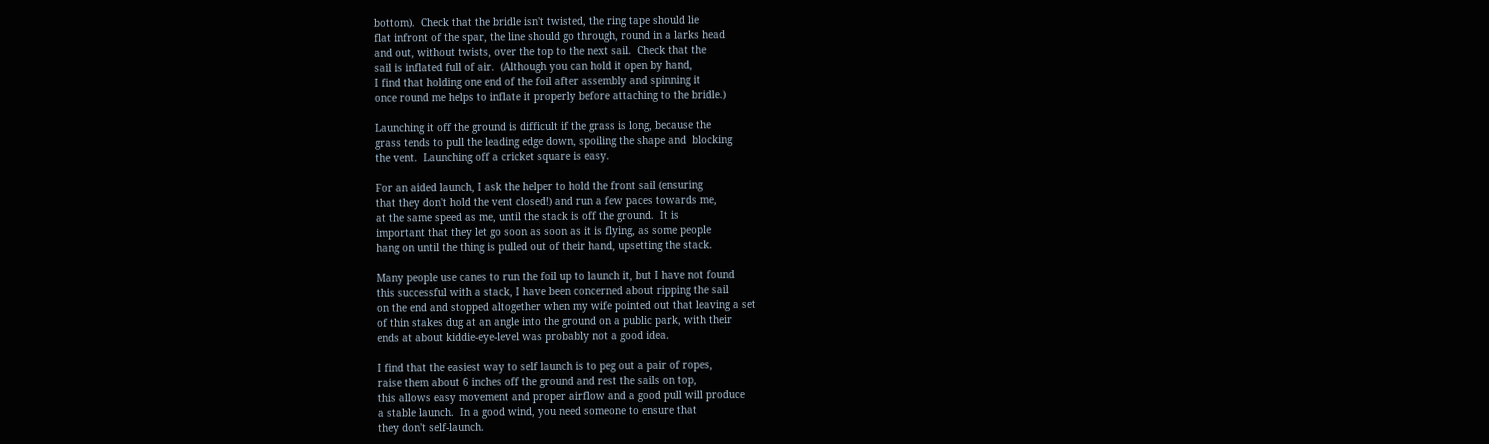bottom).  Check that the bridle isn't twisted, the ring tape should lie
flat infront of the spar, the line should go through, round in a larks head
and out, without twists, over the top to the next sail.  Check that the
sail is inflated full of air.  (Although you can hold it open by hand,
I find that holding one end of the foil after assembly and spinning it
once round me helps to inflate it properly before attaching to the bridle.)

Launching it off the ground is difficult if the grass is long, because the
grass tends to pull the leading edge down, spoiling the shape and  blocking
the vent.  Launching off a cricket square is easy.

For an aided launch, I ask the helper to hold the front sail (ensuring
that they don't hold the vent closed!) and run a few paces towards me,
at the same speed as me, until the stack is off the ground.  It is
important that they let go soon as soon as it is flying, as some people
hang on until the thing is pulled out of their hand, upsetting the stack.

Many people use canes to run the foil up to launch it, but I have not found
this successful with a stack, I have been concerned about ripping the sail
on the end and stopped altogether when my wife pointed out that leaving a set
of thin stakes dug at an angle into the ground on a public park, with their
ends at about kiddie-eye-level was probably not a good idea.

I find that the easiest way to self launch is to peg out a pair of ropes,
raise them about 6 inches off the ground and rest the sails on top,
this allows easy movement and proper airflow and a good pull will produce
a stable launch.  In a good wind, you need someone to ensure that
they don't self-launch.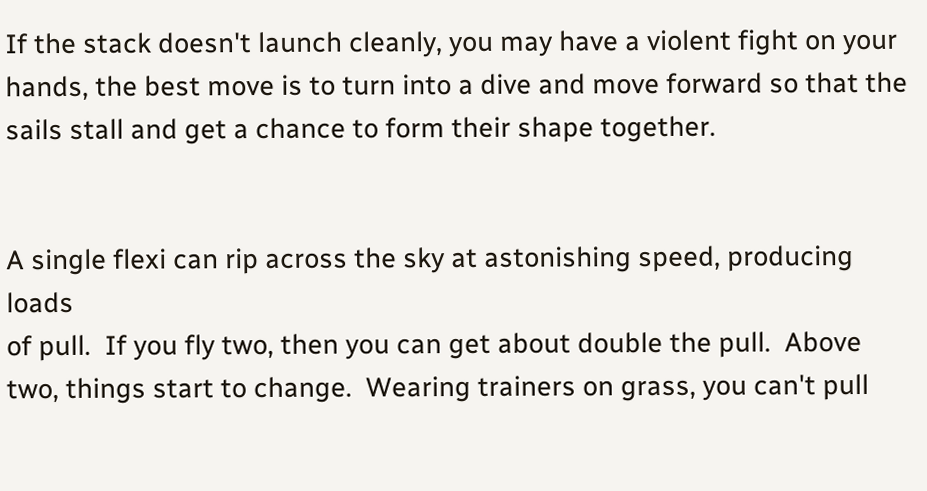If the stack doesn't launch cleanly, you may have a violent fight on your
hands, the best move is to turn into a dive and move forward so that the
sails stall and get a chance to form their shape together.


A single flexi can rip across the sky at astonishing speed, producing loads
of pull.  If you fly two, then you can get about double the pull.  Above
two, things start to change.  Wearing trainers on grass, you can't pull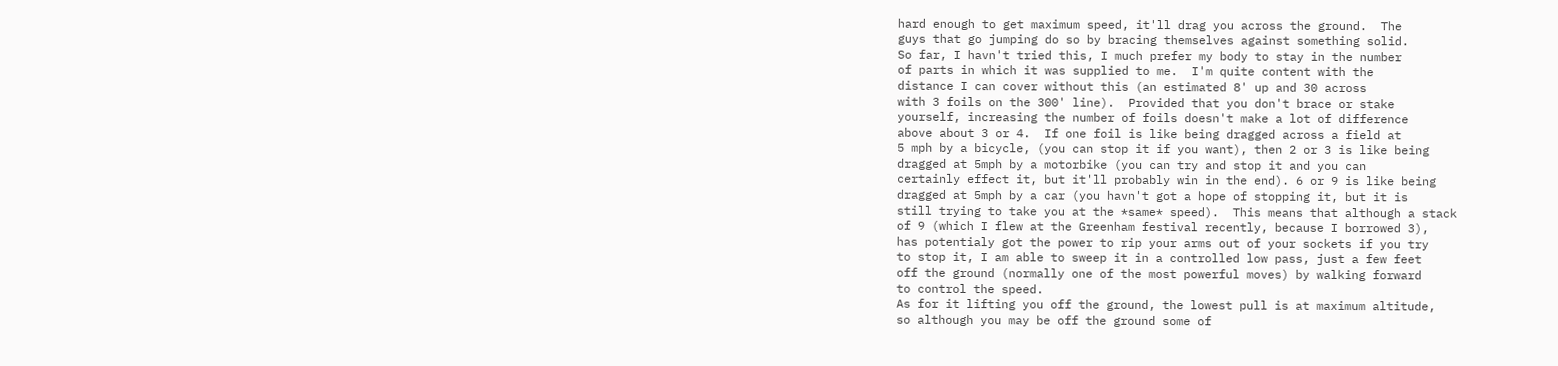hard enough to get maximum speed, it'll drag you across the ground.  The
guys that go jumping do so by bracing themselves against something solid.
So far, I havn't tried this, I much prefer my body to stay in the number
of parts in which it was supplied to me.  I'm quite content with the
distance I can cover without this (an estimated 8' up and 30 across
with 3 foils on the 300' line).  Provided that you don't brace or stake
yourself, increasing the number of foils doesn't make a lot of difference
above about 3 or 4.  If one foil is like being dragged across a field at
5 mph by a bicycle, (you can stop it if you want), then 2 or 3 is like being
dragged at 5mph by a motorbike (you can try and stop it and you can
certainly effect it, but it'll probably win in the end). 6 or 9 is like being
dragged at 5mph by a car (you havn't got a hope of stopping it, but it is
still trying to take you at the *same* speed).  This means that although a stack
of 9 (which I flew at the Greenham festival recently, because I borrowed 3),
has potentialy got the power to rip your arms out of your sockets if you try
to stop it, I am able to sweep it in a controlled low pass, just a few feet
off the ground (normally one of the most powerful moves) by walking forward
to control the speed.
As for it lifting you off the ground, the lowest pull is at maximum altitude,
so although you may be off the ground some of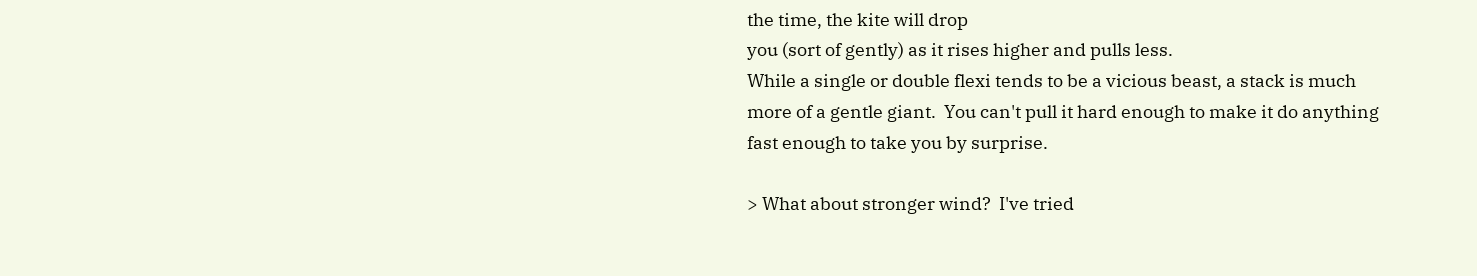the time, the kite will drop
you (sort of gently) as it rises higher and pulls less.
While a single or double flexi tends to be a vicious beast, a stack is much
more of a gentle giant.  You can't pull it hard enough to make it do anything
fast enough to take you by surprise.

> What about stronger wind?  I've tried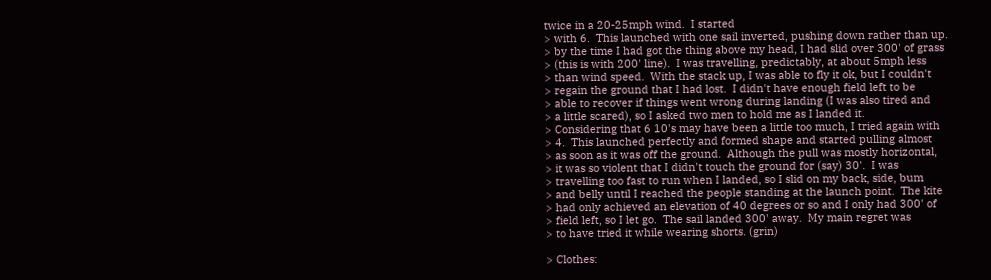twice in a 20-25mph wind.  I started
> with 6.  This launched with one sail inverted, pushing down rather than up.
> by the time I had got the thing above my head, I had slid over 300' of grass
> (this is with 200' line).  I was travelling, predictably, at about 5mph less
> than wind speed.  With the stack up, I was able to fly it ok, but I couldn't
> regain the ground that I had lost.  I didn't have enough field left to be
> able to recover if things went wrong during landing (I was also tired and
> a little scared), so I asked two men to hold me as I landed it.
> Considering that 6 10's may have been a little too much, I tried again with
> 4.  This launched perfectly and formed shape and started pulling almost
> as soon as it was off the ground.  Although the pull was mostly horizontal,
> it was so violent that I didn't touch the ground for (say) 30'.  I was
> travelling too fast to run when I landed, so I slid on my back, side, bum
> and belly until I reached the people standing at the launch point.  The kite
> had only achieved an elevation of 40 degrees or so and I only had 300' of
> field left, so I let go.  The sail landed 300' away.  My main regret was
> to have tried it while wearing shorts. (grin)

> Clothes: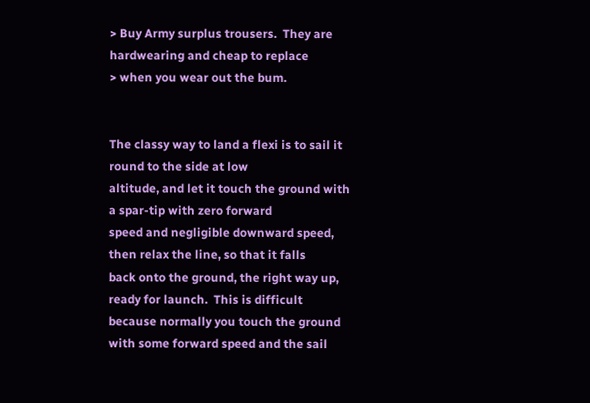> Buy Army surplus trousers.  They are hardwearing and cheap to replace
> when you wear out the bum.


The classy way to land a flexi is to sail it round to the side at low
altitude, and let it touch the ground with a spar-tip with zero forward
speed and negligible downward speed, then relax the line, so that it falls
back onto the ground, the right way up, ready for launch.  This is difficult
because normally you touch the ground with some forward speed and the sail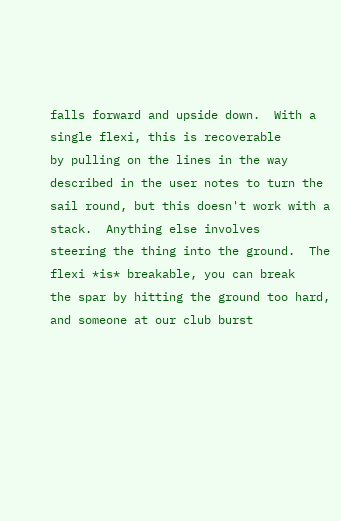falls forward and upside down.  With a single flexi, this is recoverable
by pulling on the lines in the way described in the user notes to turn the
sail round, but this doesn't work with a stack.  Anything else involves
steering the thing into the ground.  The flexi *is* breakable, you can break
the spar by hitting the ground too hard, and someone at our club burst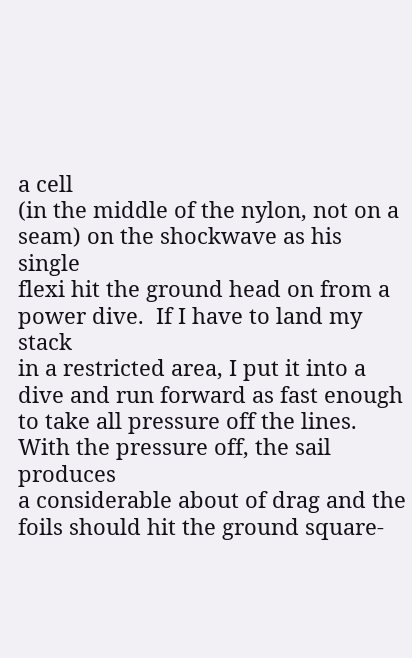a cell
(in the middle of the nylon, not on a seam) on the shockwave as his single
flexi hit the ground head on from a power dive.  If I have to land my stack
in a restricted area, I put it into a dive and run forward as fast enough
to take all pressure off the lines.  With the pressure off, the sail produces
a considerable about of drag and the foils should hit the ground square-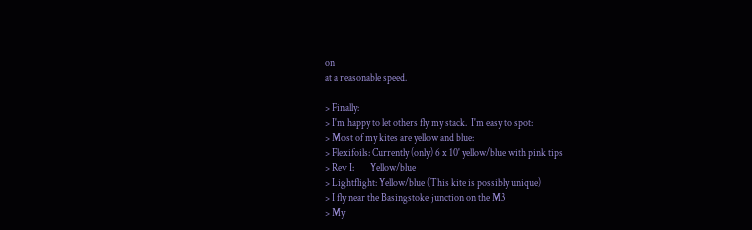on
at a reasonable speed.

> Finally:
> I'm happy to let others fly my stack.  I'm easy to spot:
> Most of my kites are yellow and blue:
> Flexifoils: Currently (only) 6 x 10' yellow/blue with pink tips
> Rev I:        Yellow/blue
> Lightflight: Yellow/blue (This kite is possibly unique)
> I fly near the Basingstoke junction on the M3
> My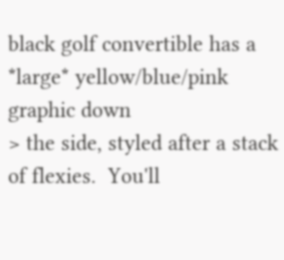black golf convertible has a *large* yellow/blue/pink graphic down
> the side, styled after a stack of flexies.  You'll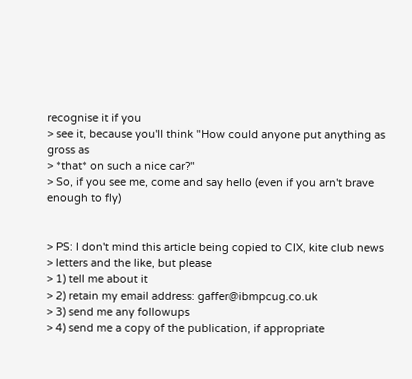recognise it if you
> see it, because you'll think "How could anyone put anything as gross as
> *that* on such a nice car?"
> So, if you see me, come and say hello (even if you arn't brave enough to fly)


> PS: I don't mind this article being copied to CIX, kite club news
> letters and the like, but please
> 1) tell me about it
> 2) retain my email address: gaffer@ibmpcug.co.uk
> 3) send me any followups
> 4) send me a copy of the publication, if appropriate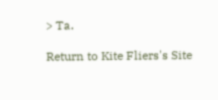> Ta.

Return to Kite Fliers's Site